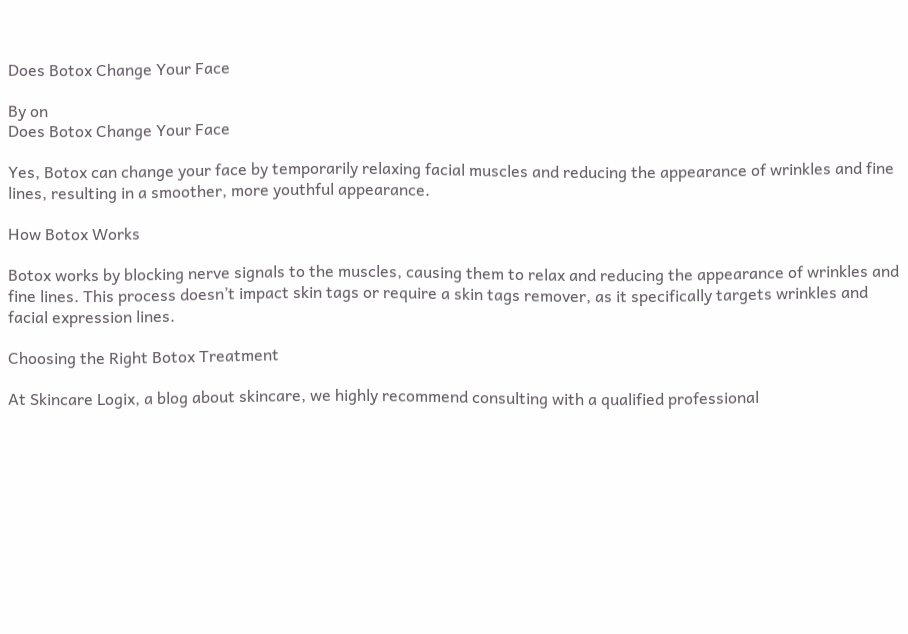Does Botox Change Your Face

By on
Does Botox Change Your Face

Yes, Botox can change your face by temporarily relaxing facial muscles and reducing the appearance of wrinkles and fine lines, resulting in a smoother, more youthful appearance.

How Botox Works

Botox works by blocking nerve signals to the muscles, causing them to relax and reducing the appearance of wrinkles and fine lines. This process doesn’t impact skin tags or require a skin tags remover, as it specifically targets wrinkles and facial expression lines.

Choosing the Right Botox Treatment

At Skincare Logix, a blog about skincare, we highly recommend consulting with a qualified professional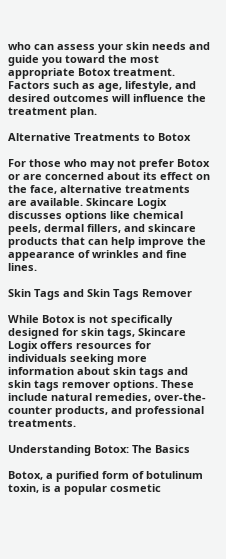who can assess your skin needs and guide you toward the most appropriate Botox treatment. Factors such as age, lifestyle, and desired outcomes will influence the treatment plan.

Alternative Treatments to Botox

For those who may not prefer Botox or are concerned about its effect on the face, alternative treatments are available. Skincare Logix discusses options like chemical peels, dermal fillers, and skincare products that can help improve the appearance of wrinkles and fine lines.

Skin Tags and Skin Tags Remover

While Botox is not specifically designed for skin tags, Skincare Logix offers resources for individuals seeking more information about skin tags and skin tags remover options. These include natural remedies, over-the-counter products, and professional treatments.

Understanding Botox: The Basics

Botox, a purified form of botulinum toxin, is a popular cosmetic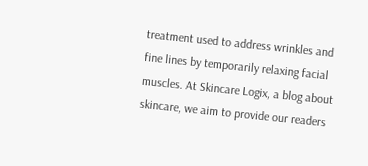treatment used to address wrinkles and fine lines by temporarily relaxing facial muscles. At Skincare Logix, a blog about skincare, we aim to provide our readers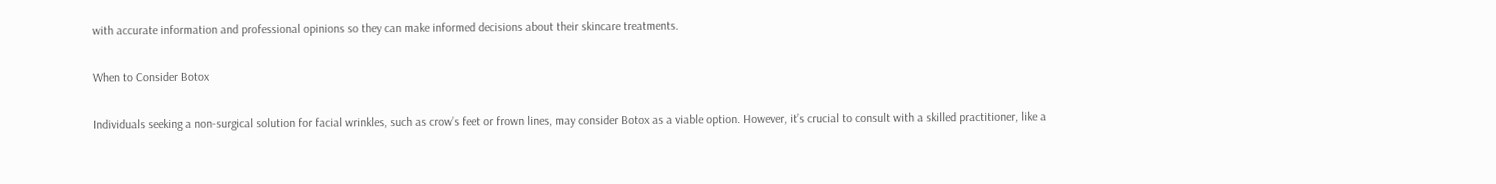with accurate information and professional opinions so they can make informed decisions about their skincare treatments.

When to Consider Botox

Individuals seeking a non-surgical solution for facial wrinkles, such as crow’s feet or frown lines, may consider Botox as a viable option. However, it’s crucial to consult with a skilled practitioner, like a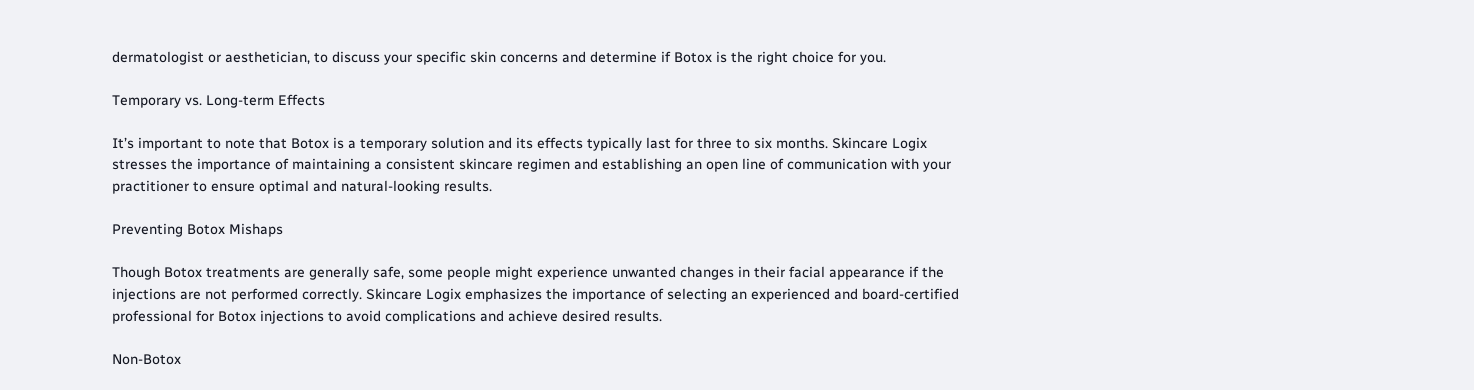dermatologist or aesthetician, to discuss your specific skin concerns and determine if Botox is the right choice for you.

Temporary vs. Long-term Effects

It’s important to note that Botox is a temporary solution and its effects typically last for three to six months. Skincare Logix stresses the importance of maintaining a consistent skincare regimen and establishing an open line of communication with your practitioner to ensure optimal and natural-looking results.

Preventing Botox Mishaps

Though Botox treatments are generally safe, some people might experience unwanted changes in their facial appearance if the injections are not performed correctly. Skincare Logix emphasizes the importance of selecting an experienced and board-certified professional for Botox injections to avoid complications and achieve desired results.

Non-Botox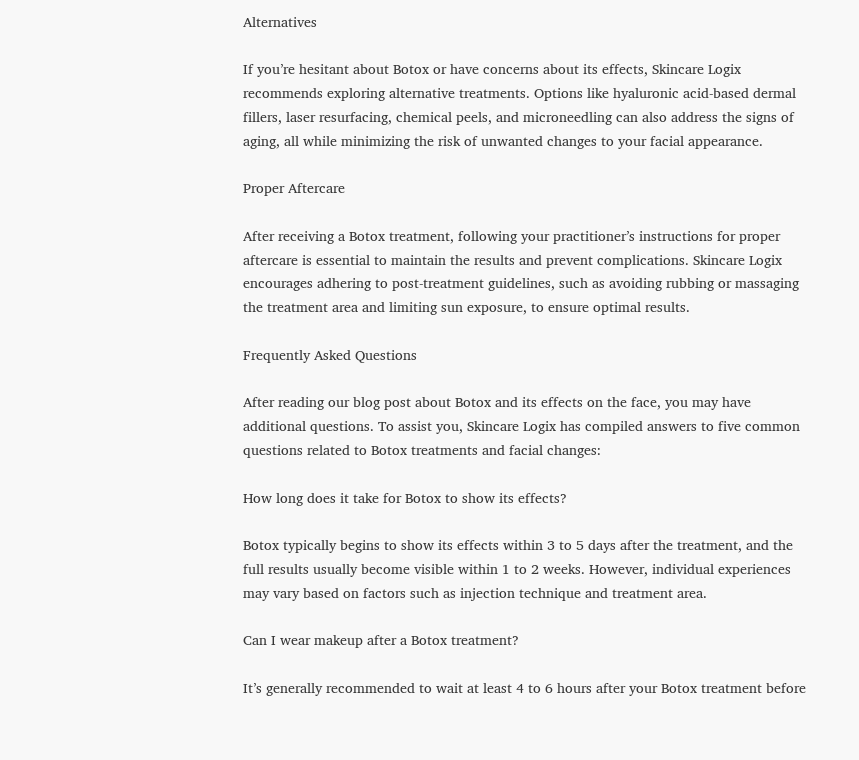Alternatives

If you’re hesitant about Botox or have concerns about its effects, Skincare Logix recommends exploring alternative treatments. Options like hyaluronic acid-based dermal fillers, laser resurfacing, chemical peels, and microneedling can also address the signs of aging, all while minimizing the risk of unwanted changes to your facial appearance.

Proper Aftercare

After receiving a Botox treatment, following your practitioner’s instructions for proper aftercare is essential to maintain the results and prevent complications. Skincare Logix encourages adhering to post-treatment guidelines, such as avoiding rubbing or massaging the treatment area and limiting sun exposure, to ensure optimal results.

Frequently Asked Questions

After reading our blog post about Botox and its effects on the face, you may have additional questions. To assist you, Skincare Logix has compiled answers to five common questions related to Botox treatments and facial changes:

How long does it take for Botox to show its effects?

Botox typically begins to show its effects within 3 to 5 days after the treatment, and the full results usually become visible within 1 to 2 weeks. However, individual experiences may vary based on factors such as injection technique and treatment area.

Can I wear makeup after a Botox treatment?

It’s generally recommended to wait at least 4 to 6 hours after your Botox treatment before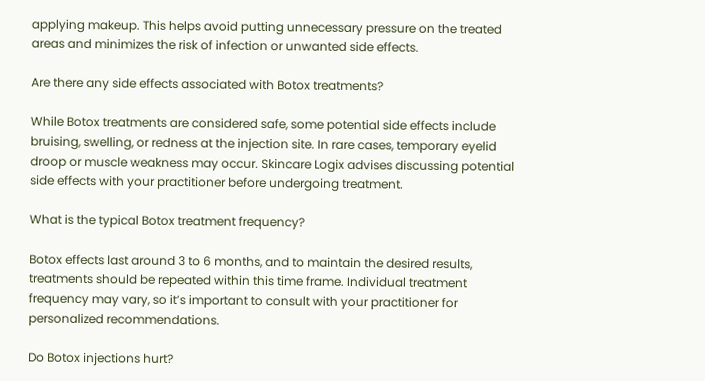applying makeup. This helps avoid putting unnecessary pressure on the treated areas and minimizes the risk of infection or unwanted side effects.

Are there any side effects associated with Botox treatments?

While Botox treatments are considered safe, some potential side effects include bruising, swelling, or redness at the injection site. In rare cases, temporary eyelid droop or muscle weakness may occur. Skincare Logix advises discussing potential side effects with your practitioner before undergoing treatment.

What is the typical Botox treatment frequency?

Botox effects last around 3 to 6 months, and to maintain the desired results, treatments should be repeated within this time frame. Individual treatment frequency may vary, so it’s important to consult with your practitioner for personalized recommendations.

Do Botox injections hurt?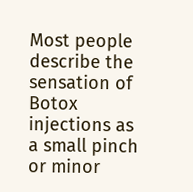Most people describe the sensation of Botox injections as a small pinch or minor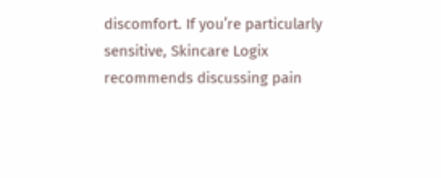discomfort. If you’re particularly sensitive, Skincare Logix recommends discussing pain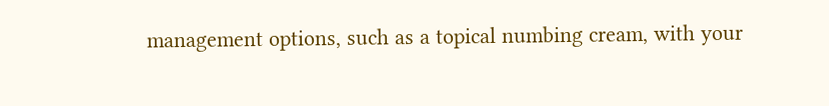management options, such as a topical numbing cream, with your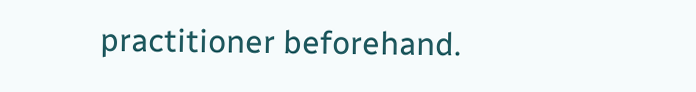practitioner beforehand.